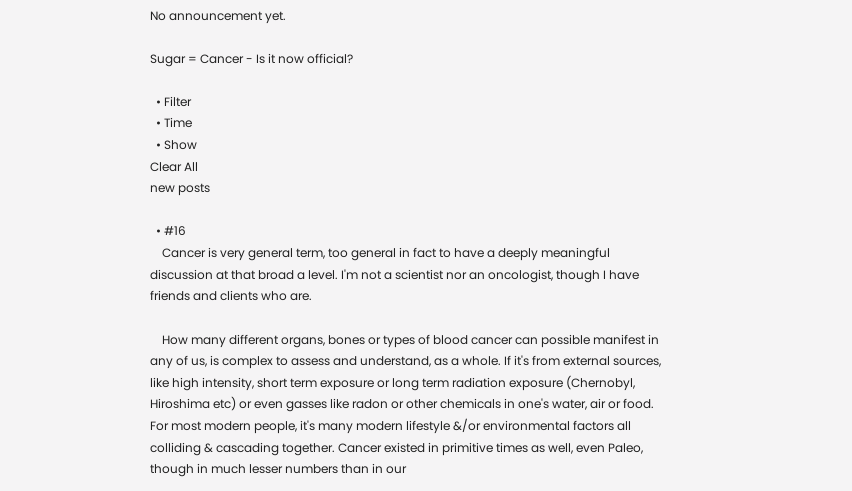No announcement yet.

Sugar = Cancer - Is it now official?

  • Filter
  • Time
  • Show
Clear All
new posts

  • #16
    Cancer is very general term, too general in fact to have a deeply meaningful discussion at that broad a level. I'm not a scientist nor an oncologist, though I have friends and clients who are.

    How many different organs, bones or types of blood cancer can possible manifest in any of us, is complex to assess and understand, as a whole. If it's from external sources, like high intensity, short term exposure or long term radiation exposure (Chernobyl, Hiroshima etc) or even gasses like radon or other chemicals in one's water, air or food. For most modern people, it's many modern lifestyle &/or environmental factors all colliding & cascading together. Cancer existed in primitive times as well, even Paleo, though in much lesser numbers than in our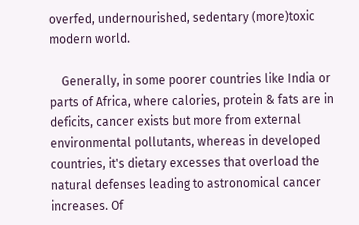overfed, undernourished, sedentary (more)toxic modern world.

    Generally, in some poorer countries like India or parts of Africa, where calories, protein & fats are in deficits, cancer exists but more from external environmental pollutants, whereas in developed countries, it's dietary excesses that overload the natural defenses leading to astronomical cancer increases. Of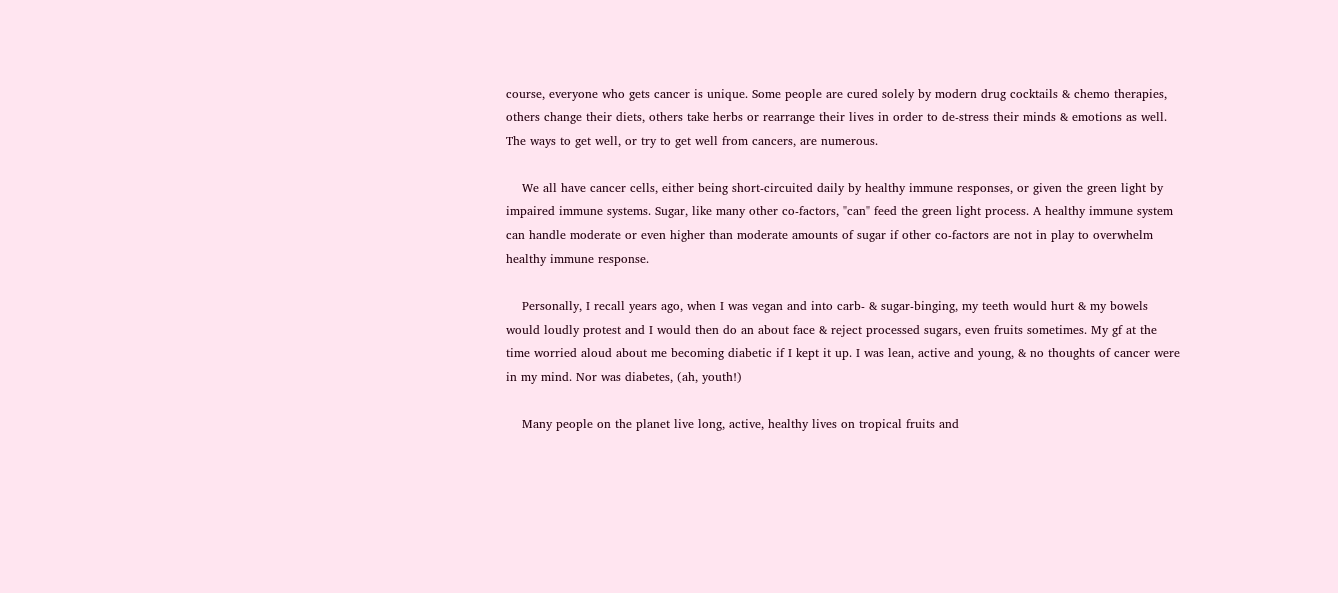course, everyone who gets cancer is unique. Some people are cured solely by modern drug cocktails & chemo therapies, others change their diets, others take herbs or rearrange their lives in order to de-stress their minds & emotions as well. The ways to get well, or try to get well from cancers, are numerous.

    We all have cancer cells, either being short-circuited daily by healthy immune responses, or given the green light by impaired immune systems. Sugar, like many other co-factors, "can" feed the green light process. A healthy immune system can handle moderate or even higher than moderate amounts of sugar if other co-factors are not in play to overwhelm healthy immune response.

    Personally, I recall years ago, when I was vegan and into carb- & sugar-binging, my teeth would hurt & my bowels would loudly protest and I would then do an about face & reject processed sugars, even fruits sometimes. My gf at the time worried aloud about me becoming diabetic if I kept it up. I was lean, active and young, & no thoughts of cancer were in my mind. Nor was diabetes, (ah, youth!)

    Many people on the planet live long, active, healthy lives on tropical fruits and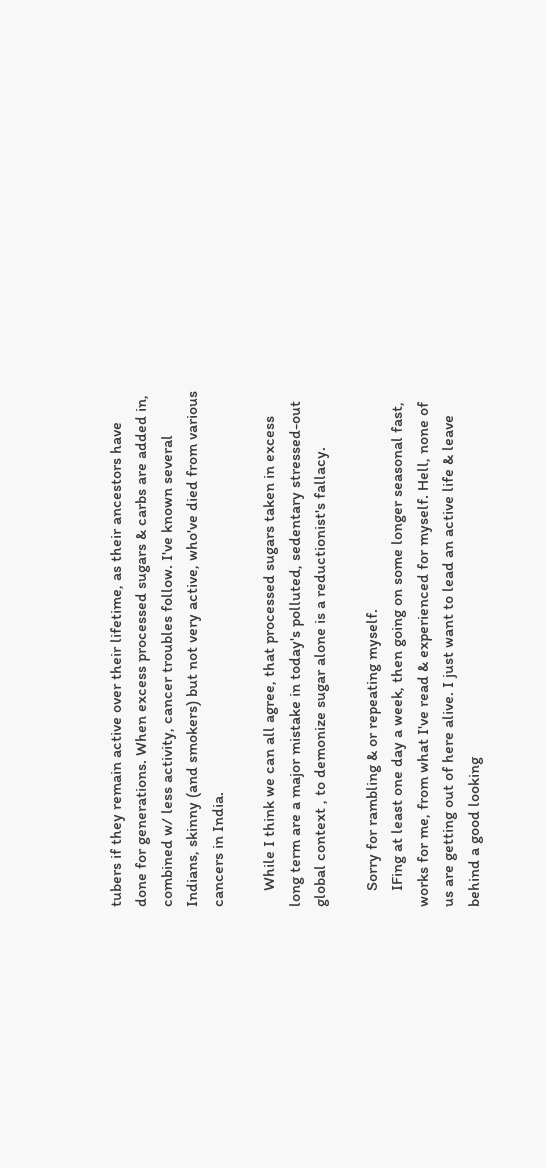tubers if they remain active over their lifetime, as their ancestors have done for generations. When excess processed sugars & carbs are added in, combined w/ less activity, cancer troubles follow. I've known several Indians, skinny (and smokers) but not very active, who've died from various cancers in India.

    While I think we can all agree, that processed sugars taken in excess long term are a major mistake in today's polluted, sedentary stressed-out global context , to demonize sugar alone is a reductionist's fallacy.

    Sorry for rambling & or repeating myself.
    IFing at least one day a week, then going on some longer seasonal fast, works for me, from what I've read & experienced for myself. Hell, none of us are getting out of here alive. I just want to lead an active life & leave behind a good looking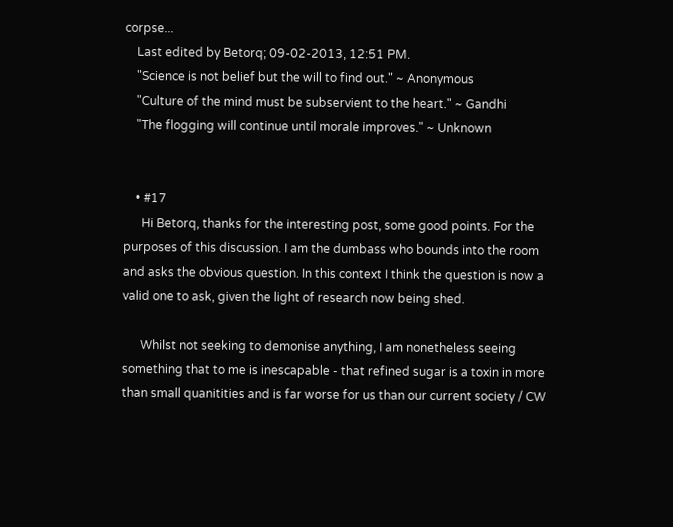corpse...
    Last edited by Betorq; 09-02-2013, 12:51 PM.
    "Science is not belief but the will to find out." ~ Anonymous
    "Culture of the mind must be subservient to the heart." ~ Gandhi
    "The flogging will continue until morale improves." ~ Unknown


    • #17
      Hi Betorq, thanks for the interesting post, some good points. For the purposes of this discussion. I am the dumbass who bounds into the room and asks the obvious question. In this context I think the question is now a valid one to ask, given the light of research now being shed.

      Whilst not seeking to demonise anything, I am nonetheless seeing something that to me is inescapable - that refined sugar is a toxin in more than small quanitities and is far worse for us than our current society / CW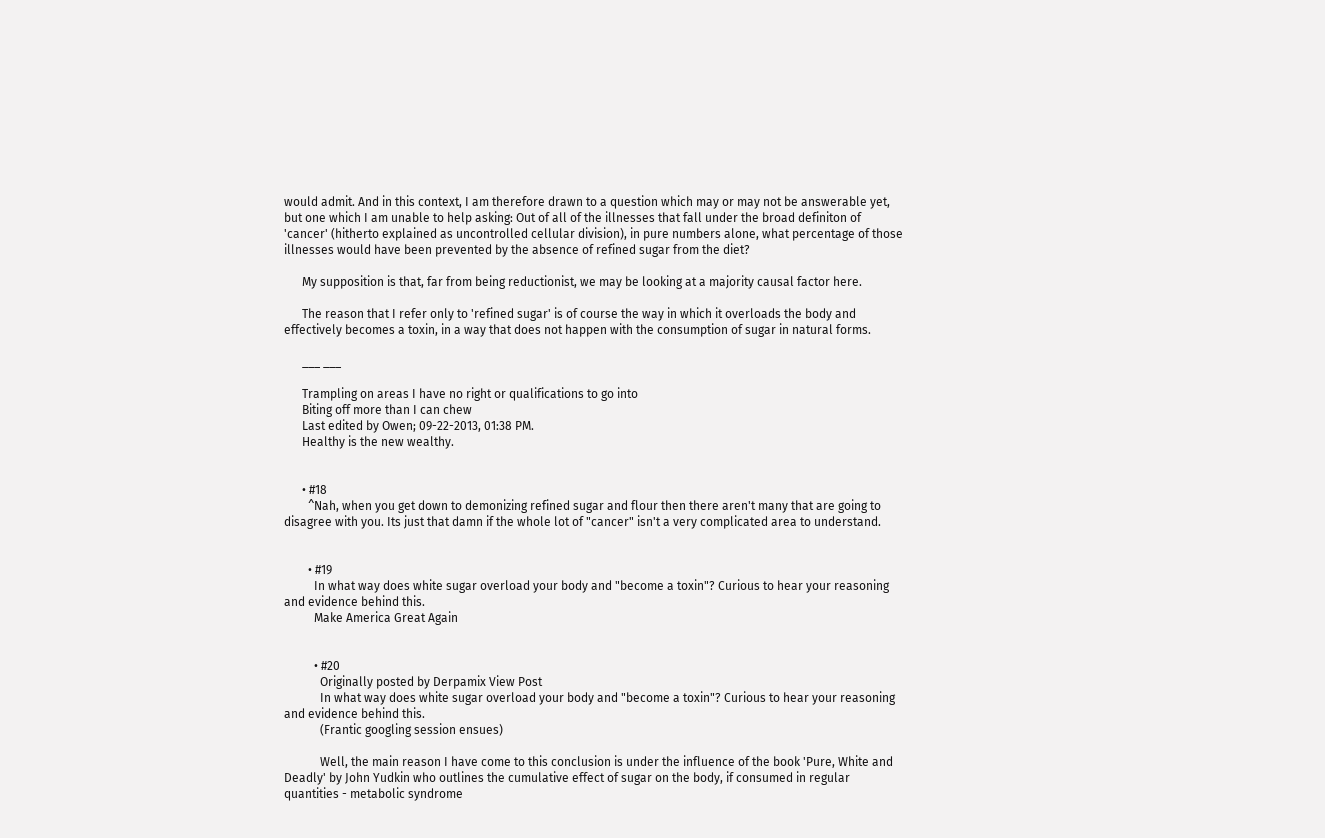would admit. And in this context, I am therefore drawn to a question which may or may not be answerable yet, but one which I am unable to help asking: Out of all of the illnesses that fall under the broad definiton of 'cancer' (hitherto explained as uncontrolled cellular division), in pure numbers alone, what percentage of those illnesses would have been prevented by the absence of refined sugar from the diet?

      My supposition is that, far from being reductionist, we may be looking at a majority causal factor here.

      The reason that I refer only to 'refined sugar' is of course the way in which it overloads the body and effectively becomes a toxin, in a way that does not happen with the consumption of sugar in natural forms.

      ___ ___

      Trampling on areas I have no right or qualifications to go into
      Biting off more than I can chew
      Last edited by Owen; 09-22-2013, 01:38 PM.
      Healthy is the new wealthy.


      • #18
        ^Nah, when you get down to demonizing refined sugar and flour then there aren't many that are going to disagree with you. Its just that damn if the whole lot of "cancer" isn't a very complicated area to understand.


        • #19
          In what way does white sugar overload your body and "become a toxin"? Curious to hear your reasoning and evidence behind this.
          Make America Great Again


          • #20
            Originally posted by Derpamix View Post
            In what way does white sugar overload your body and "become a toxin"? Curious to hear your reasoning and evidence behind this.
            (Frantic googling session ensues)

            Well, the main reason I have come to this conclusion is under the influence of the book 'Pure, White and Deadly' by John Yudkin who outlines the cumulative effect of sugar on the body, if consumed in regular quantities - metabolic syndrome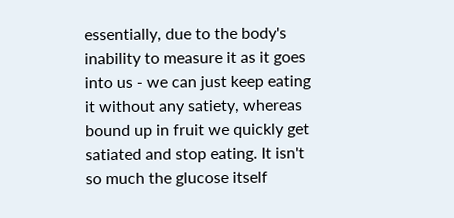essentially, due to the body's inability to measure it as it goes into us - we can just keep eating it without any satiety, whereas bound up in fruit we quickly get satiated and stop eating. It isn't so much the glucose itself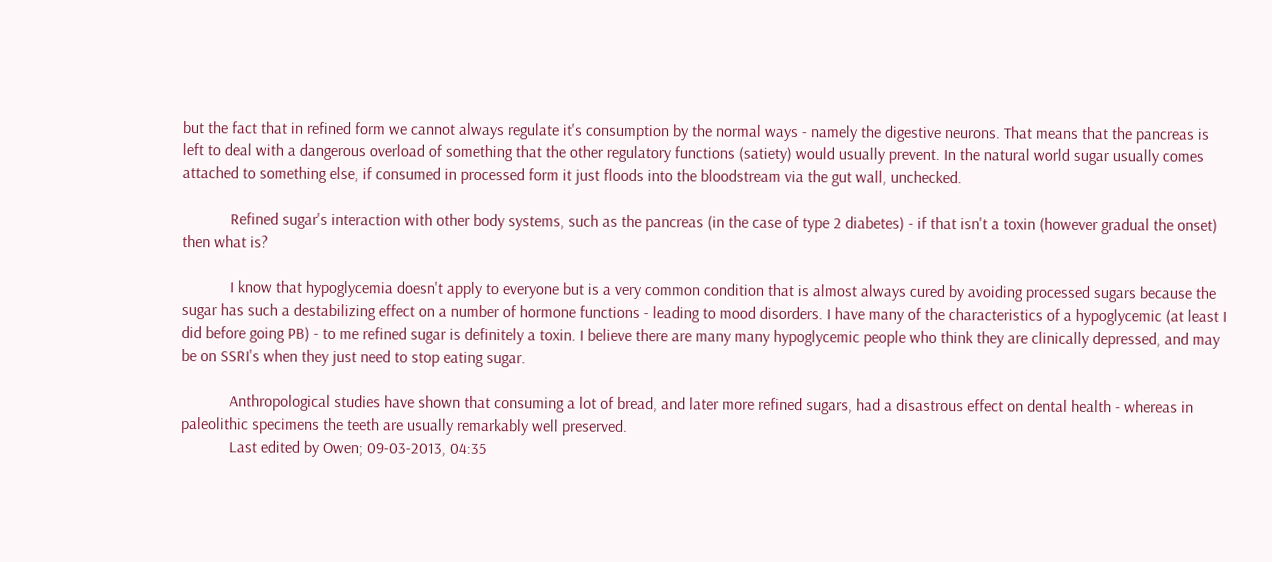but the fact that in refined form we cannot always regulate it's consumption by the normal ways - namely the digestive neurons. That means that the pancreas is left to deal with a dangerous overload of something that the other regulatory functions (satiety) would usually prevent. In the natural world sugar usually comes attached to something else, if consumed in processed form it just floods into the bloodstream via the gut wall, unchecked.

            Refined sugar's interaction with other body systems, such as the pancreas (in the case of type 2 diabetes) - if that isn't a toxin (however gradual the onset) then what is?

            I know that hypoglycemia doesn't apply to everyone but is a very common condition that is almost always cured by avoiding processed sugars because the sugar has such a destabilizing effect on a number of hormone functions - leading to mood disorders. I have many of the characteristics of a hypoglycemic (at least I did before going PB) - to me refined sugar is definitely a toxin. I believe there are many many hypoglycemic people who think they are clinically depressed, and may be on SSRI's when they just need to stop eating sugar.

            Anthropological studies have shown that consuming a lot of bread, and later more refined sugars, had a disastrous effect on dental health - whereas in paleolithic specimens the teeth are usually remarkably well preserved.
            Last edited by Owen; 09-03-2013, 04:35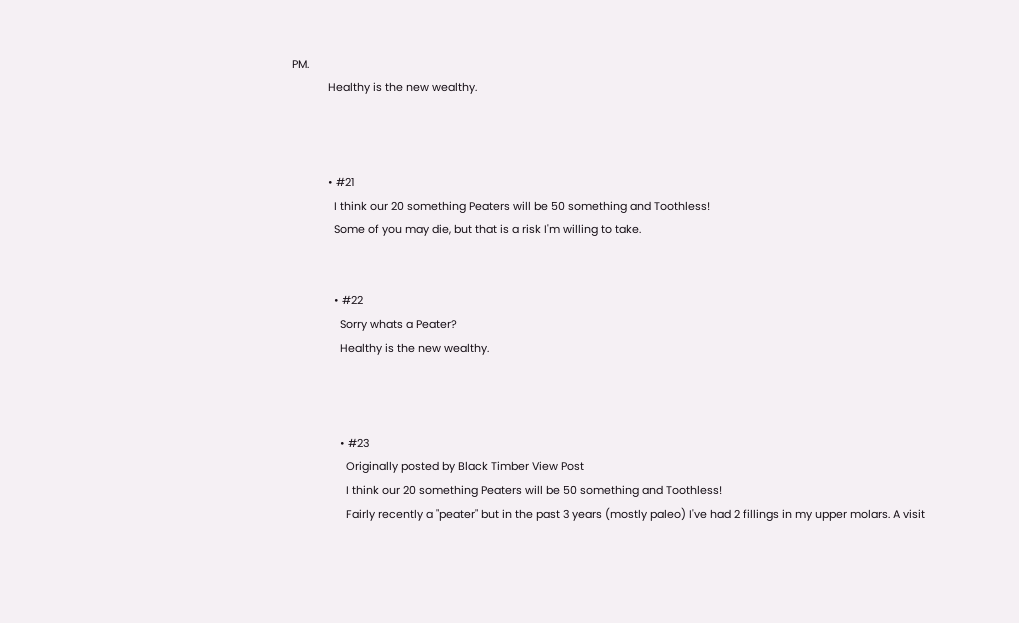PM.
            Healthy is the new wealthy.



            • #21
              I think our 20 something Peaters will be 50 something and Toothless!
              Some of you may die, but that is a risk I'm willing to take.


              • #22
                Sorry whats a Peater?
                Healthy is the new wealthy.



                • #23
                  Originally posted by Black Timber View Post
                  I think our 20 something Peaters will be 50 something and Toothless!
                  Fairly recently a "peater" but in the past 3 years (mostly paleo) I've had 2 fillings in my upper molars. A visit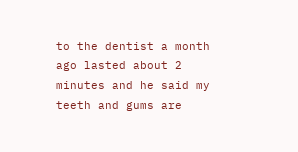to the dentist a month ago lasted about 2 minutes and he said my teeth and gums are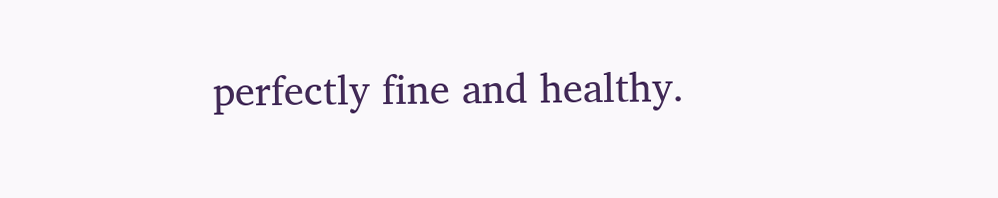perfectly fine and healthy.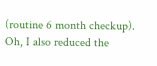(routine 6 month checkup). Oh, I also reduced the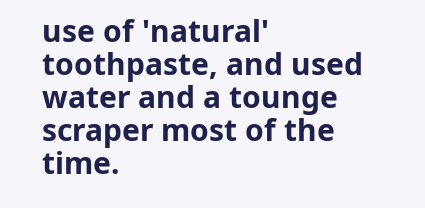use of 'natural' toothpaste, and used water and a tounge scraper most of the time.